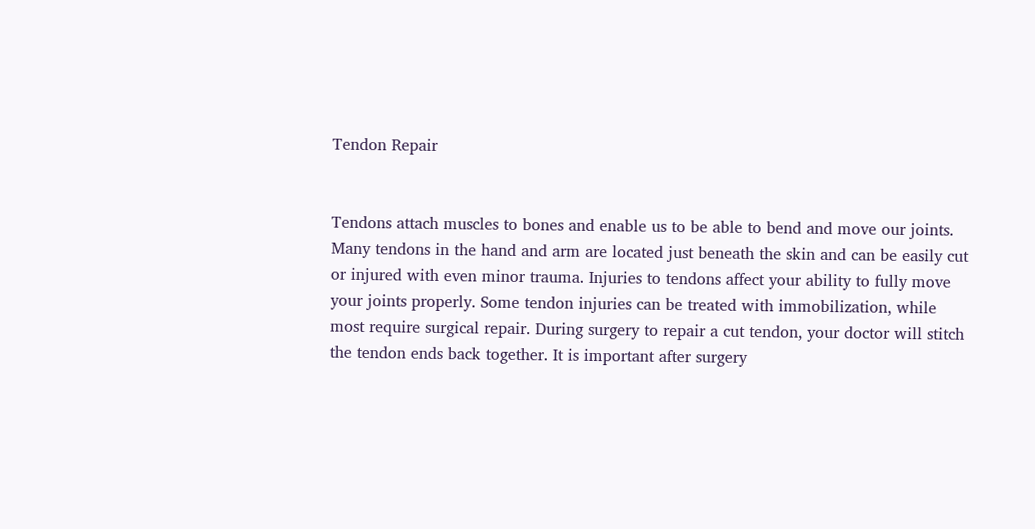Tendon Repair


Tendons attach muscles to bones and enable us to be able to bend and move our joints. Many tendons in the hand and arm are located just beneath the skin and can be easily cut or injured with even minor trauma. Injuries to tendons affect your ability to fully move your joints properly. Some tendon injuries can be treated with immobilization, while most require surgical repair. During surgery to repair a cut tendon, your doctor will stitch the tendon ends back together. It is important after surgery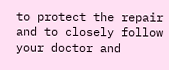to protect the repair and to closely follow your doctor and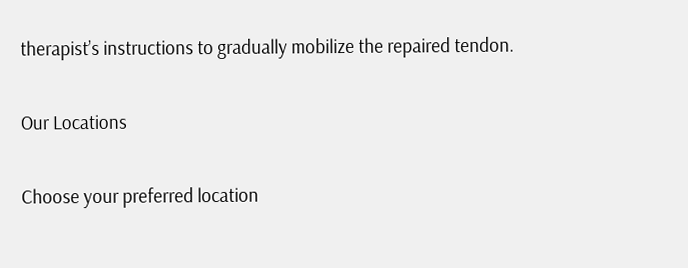therapist’s instructions to gradually mobilize the repaired tendon.

Our Locations

Choose your preferred location